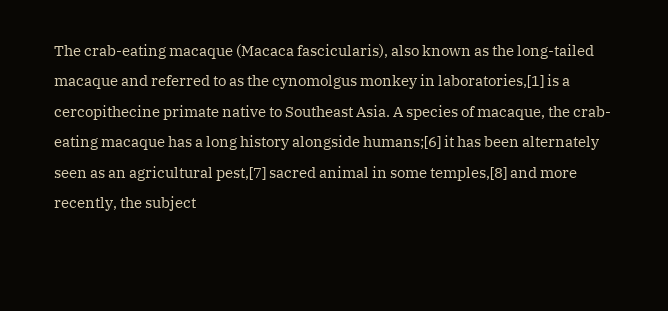The crab-eating macaque (Macaca fascicularis), also known as the long-tailed macaque and referred to as the cynomolgus monkey in laboratories,[1] is a cercopithecine primate native to Southeast Asia. A species of macaque, the crab-eating macaque has a long history alongside humans;[6] it has been alternately seen as an agricultural pest,[7] sacred animal in some temples,[8] and more recently, the subject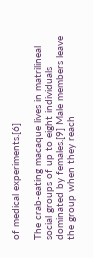of medical experiments.[6]

The crab-eating macaque lives in matrilineal social groups of up to eight individuals dominated by females.[9] Male members leave the group when they reach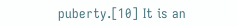puberty.[10] It is an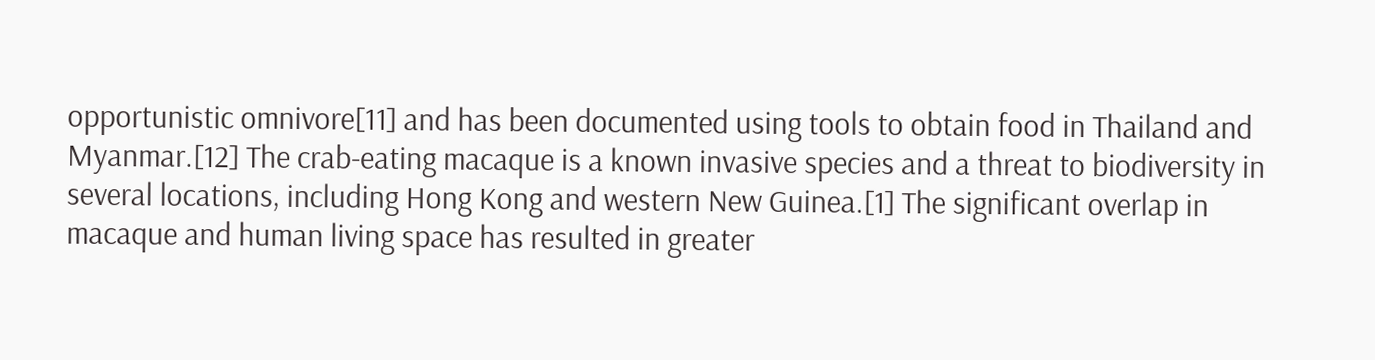opportunistic omnivore[11] and has been documented using tools to obtain food in Thailand and Myanmar.[12] The crab-eating macaque is a known invasive species and a threat to biodiversity in several locations, including Hong Kong and western New Guinea.[1] The significant overlap in macaque and human living space has resulted in greater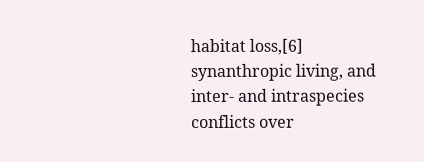habitat loss,[6] synanthropic living, and inter- and intraspecies conflicts over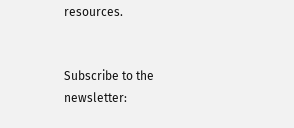resources.


Subscribe to the newsletter: